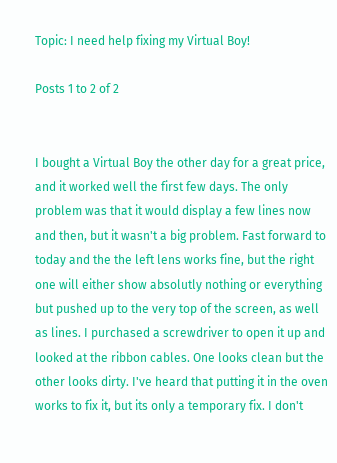Topic: I need help fixing my Virtual Boy!

Posts 1 to 2 of 2


I bought a Virtual Boy the other day for a great price, and it worked well the first few days. The only problem was that it would display a few lines now and then, but it wasn't a big problem. Fast forward to today and the the left lens works fine, but the right one will either show absolutly nothing or everything but pushed up to the very top of the screen, as well as lines. I purchased a screwdriver to open it up and looked at the ribbon cables. One looks clean but the other looks dirty. I've heard that putting it in the oven works to fix it, but its only a temporary fix. I don't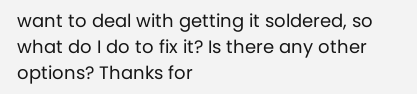want to deal with getting it soldered, so what do I do to fix it? Is there any other options? Thanks for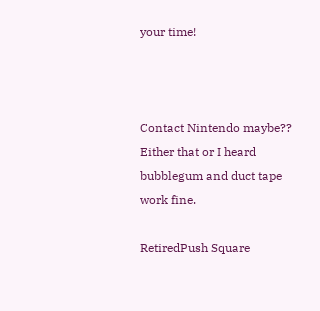your time!



Contact Nintendo maybe?? Either that or I heard bubblegum and duct tape work fine.

RetiredPush Square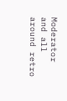Moderator and all around retro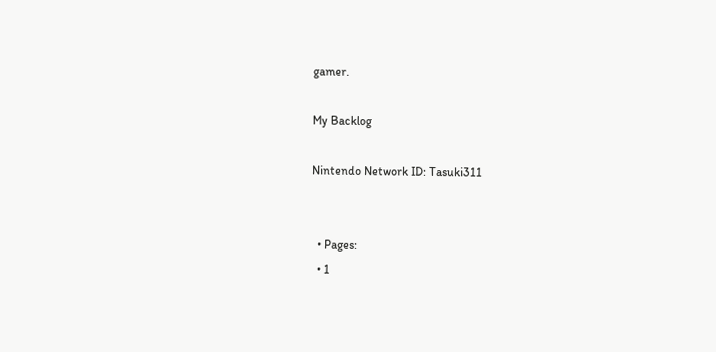gamer.

My Backlog

Nintendo Network ID: Tasuki311


  • Pages:
  • 1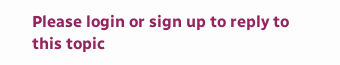Please login or sign up to reply to this topic